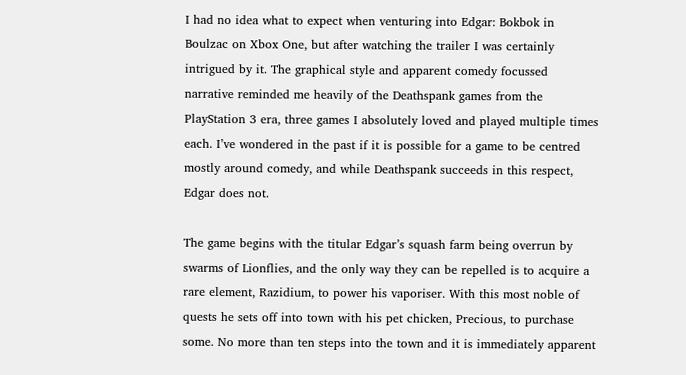I had no idea what to expect when venturing into Edgar: Bokbok in Boulzac on Xbox One, but after watching the trailer I was certainly intrigued by it. The graphical style and apparent comedy focussed narrative reminded me heavily of the Deathspank games from the PlayStation 3 era, three games I absolutely loved and played multiple times each. I’ve wondered in the past if it is possible for a game to be centred mostly around comedy, and while Deathspank succeeds in this respect, Edgar does not.

The game begins with the titular Edgar’s squash farm being overrun by swarms of Lionflies, and the only way they can be repelled is to acquire a rare element, Razidium, to power his vaporiser. With this most noble of quests he sets off into town with his pet chicken, Precious, to purchase some. No more than ten steps into the town and it is immediately apparent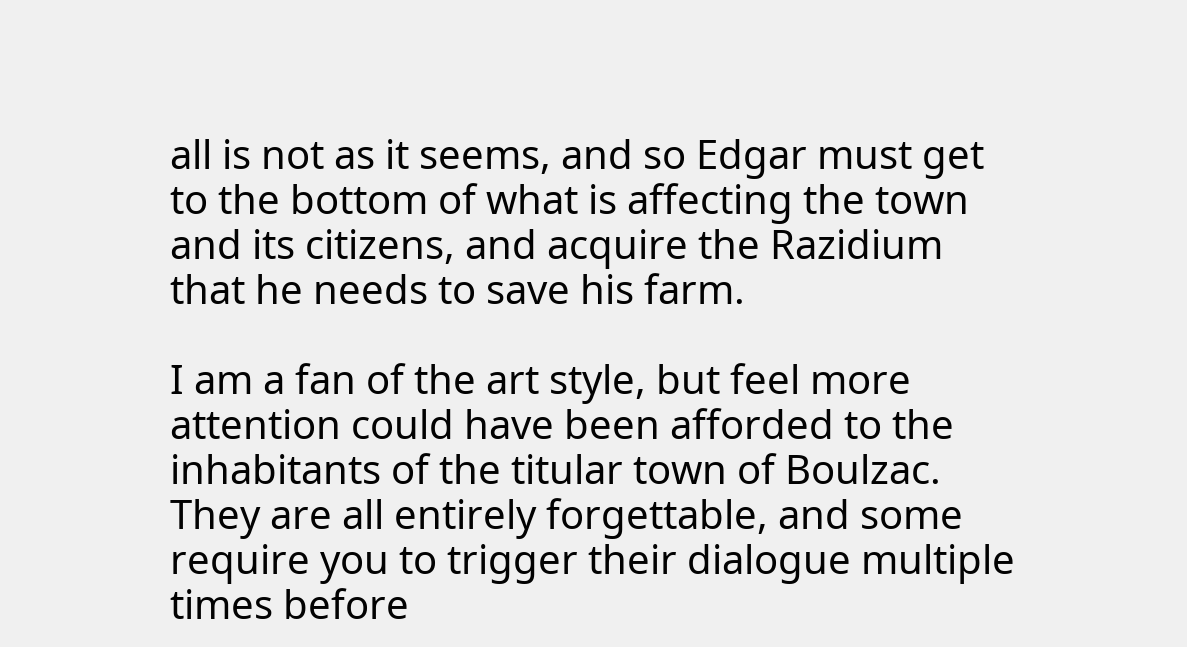all is not as it seems, and so Edgar must get to the bottom of what is affecting the town and its citizens, and acquire the Razidium that he needs to save his farm.

I am a fan of the art style, but feel more attention could have been afforded to the inhabitants of the titular town of Boulzac. They are all entirely forgettable, and some require you to trigger their dialogue multiple times before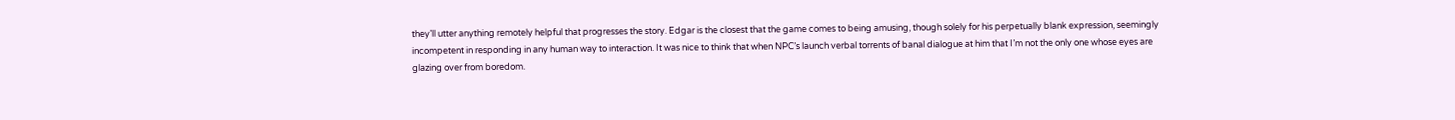they’ll utter anything remotely helpful that progresses the story. Edgar is the closest that the game comes to being amusing, though solely for his perpetually blank expression, seemingly incompetent in responding in any human way to interaction. It was nice to think that when NPC’s launch verbal torrents of banal dialogue at him that I’m not the only one whose eyes are glazing over from boredom.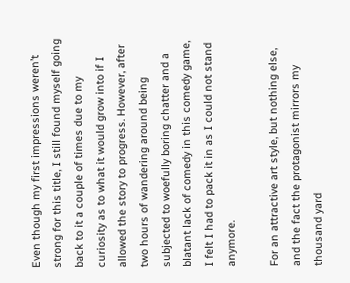Even though my first impressions weren’t strong for this title, I still found myself going back to it a couple of times due to my curiosity as to what it would grow into if I allowed the story to progress. However, after two hours of wandering around being subjected to woefully boring chatter and a blatant lack of comedy in this comedy game, I felt I had to pack it in as I could not stand anymore.

For an attractive art style, but nothing else, and the fact the protagonist mirrors my thousand yard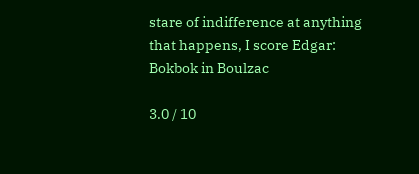stare of indifference at anything that happens, I score Edgar: Bokbok in Boulzac

3.0 / 10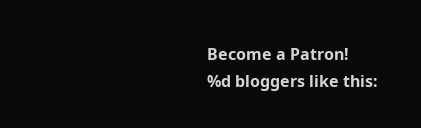Become a Patron!
%d bloggers like this: